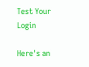Test Your Login

Here's an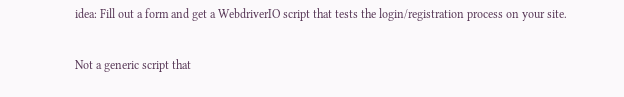idea: Fill out a form and get a WebdriverIO script that tests the login/registration process on your site.

Not a generic script that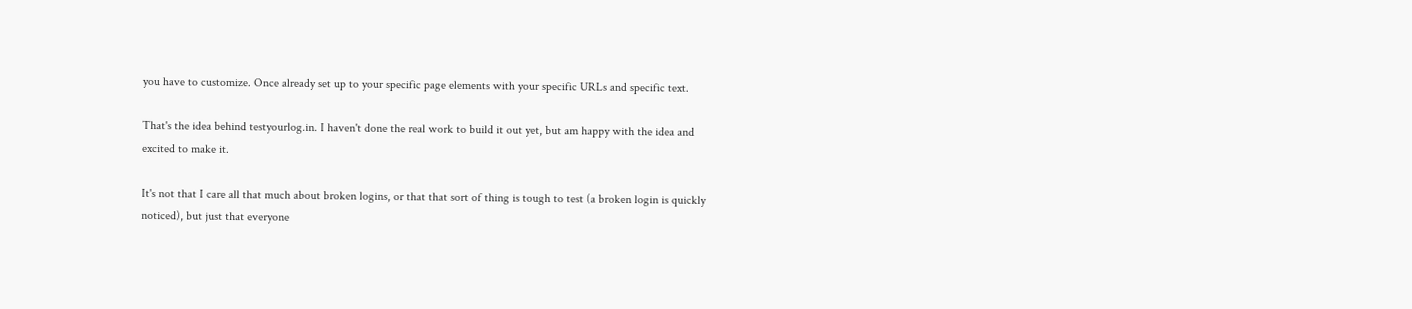you have to customize. Once already set up to your specific page elements with your specific URLs and specific text.

That's the idea behind testyourlog.in. I haven't done the real work to build it out yet, but am happy with the idea and excited to make it.

It's not that I care all that much about broken logins, or that that sort of thing is tough to test (a broken login is quickly noticed), but just that everyone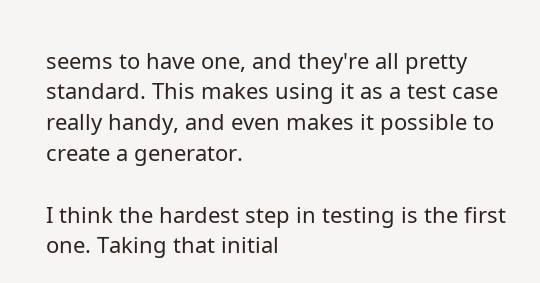seems to have one, and they're all pretty standard. This makes using it as a test case really handy, and even makes it possible to create a generator.

I think the hardest step in testing is the first one. Taking that initial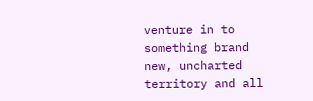venture in to something brand new, uncharted territory and all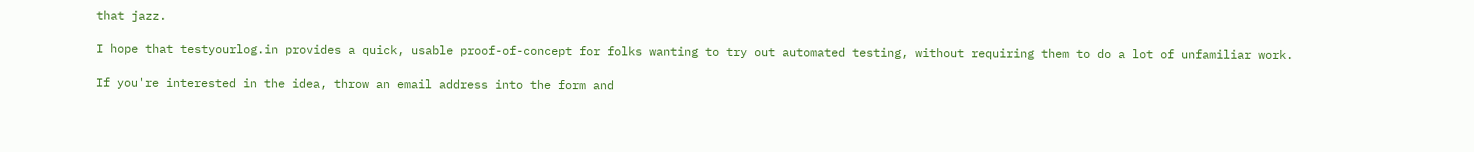that jazz.

I hope that testyourlog.in provides a quick, usable proof-of-concept for folks wanting to try out automated testing, without requiring them to do a lot of unfamiliar work.

If you're interested in the idea, throw an email address into the form and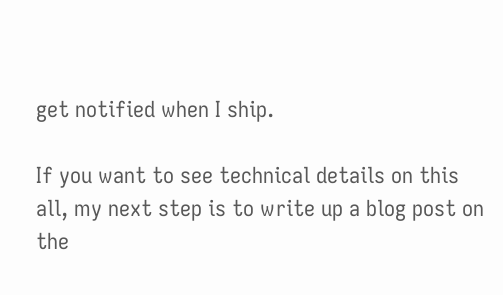get notified when I ship.

If you want to see technical details on this all, my next step is to write up a blog post on the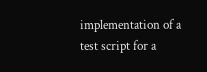implementation of a test script for a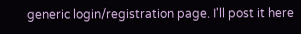generic login/registration page. I'll post it here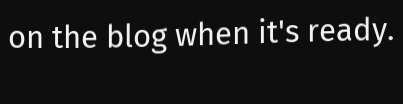on the blog when it's ready.